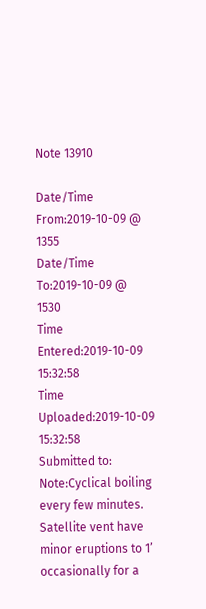Note 13910

Date/Time From:2019-10-09 @ 1355
Date/Time To:2019-10-09 @ 1530
Time Entered:2019-10-09 15:32:58
Time Uploaded:2019-10-09 15:32:58
Submitted to:
Note:Cyclical boiling every few minutes. Satellite vent have minor eruptions to 1’ occasionally for a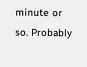minute or so. Probably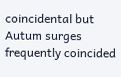coincidental but Autum surges frequently coincided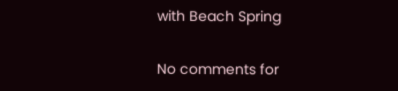with Beach Spring

No comments for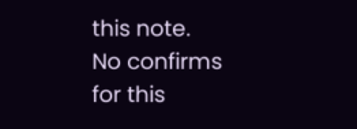this note.
No confirms for this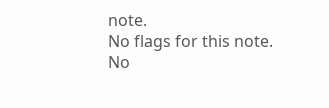note.
No flags for this note.
No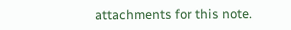attachments for this note.